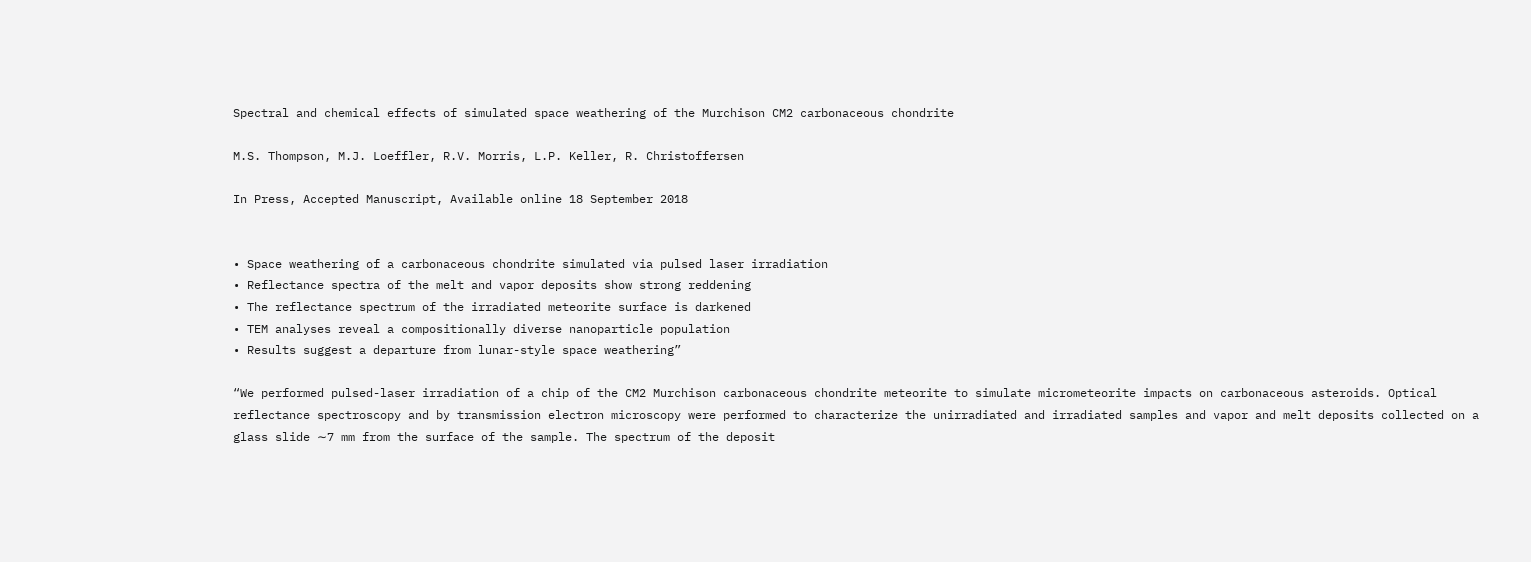Spectral and chemical effects of simulated space weathering of the Murchison CM2 carbonaceous chondrite

M.S. Thompson, M.J. Loeffler, R.V. Morris, L.P. Keller, R. Christoffersen

In Press, Accepted Manuscript, Available online 18 September 2018


• Space weathering of a carbonaceous chondrite simulated via pulsed laser irradiation
• Reflectance spectra of the melt and vapor deposits show strong reddening
• The reflectance spectrum of the irradiated meteorite surface is darkened
• TEM analyses reveal a compositionally diverse nanoparticle population
• Results suggest a departure from lunar-style space weathering”

“We performed pulsed-laser irradiation of a chip of the CM2 Murchison carbonaceous chondrite meteorite to simulate micrometeorite impacts on carbonaceous asteroids. Optical reflectance spectroscopy and by transmission electron microscopy were performed to characterize the unirradiated and irradiated samples and vapor and melt deposits collected on a glass slide ∼7 mm from the surface of the sample. The spectrum of the deposit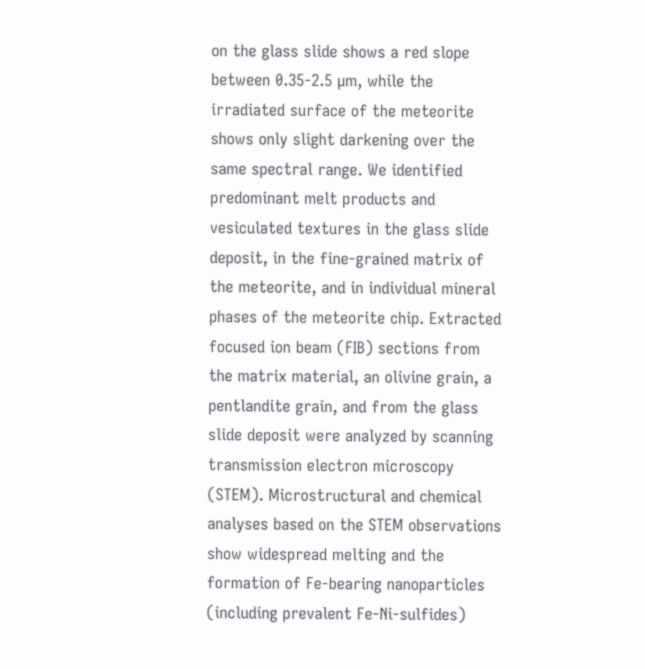on the glass slide shows a red slope between 0.35-2.5 µm, while the irradiated surface of the meteorite shows only slight darkening over the same spectral range. We identified predominant melt products and vesiculated textures in the glass slide deposit, in the fine-grained matrix of the meteorite, and in individual mineral phases of the meteorite chip. Extracted focused ion beam (FIB) sections from the matrix material, an olivine grain, a pentlandite grain, and from the glass slide deposit were analyzed by scanning transmission electron microscopy (STEM). Microstructural and chemical analyses based on the STEM observations show widespread melting and the formation of Fe-bearing nanoparticles (including prevalent Fe-Ni-sulfides)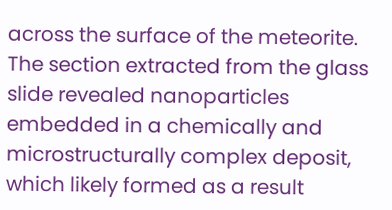across the surface of the meteorite. The section extracted from the glass slide revealed nanoparticles embedded in a chemically and microstructurally complex deposit, which likely formed as a result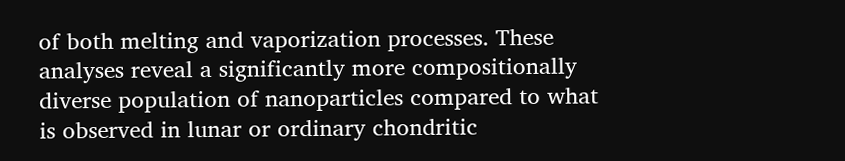of both melting and vaporization processes. These analyses reveal a significantly more compositionally diverse population of nanoparticles compared to what is observed in lunar or ordinary chondritic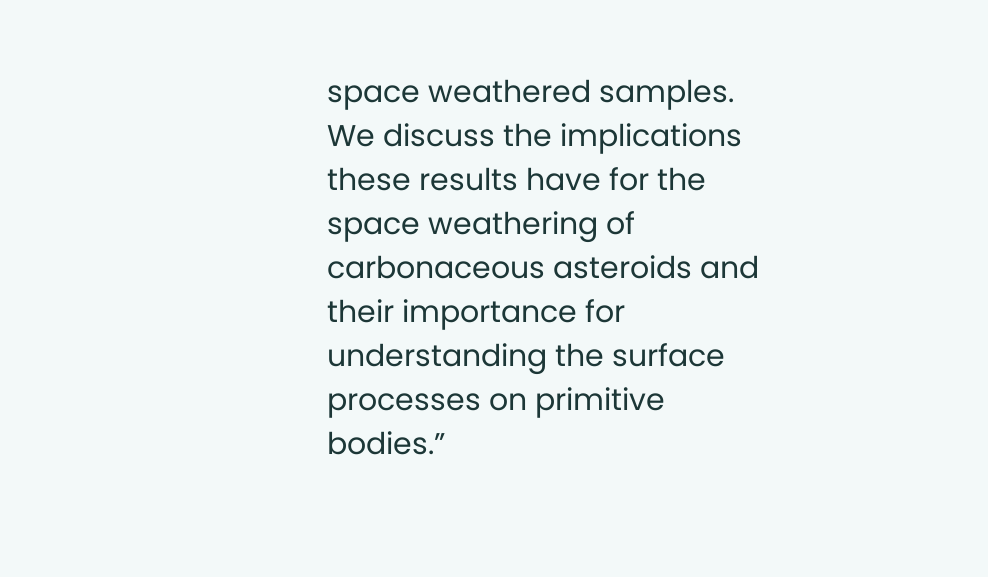space weathered samples. We discuss the implications these results have for the space weathering of carbonaceous asteroids and their importance for understanding the surface processes on primitive bodies.”